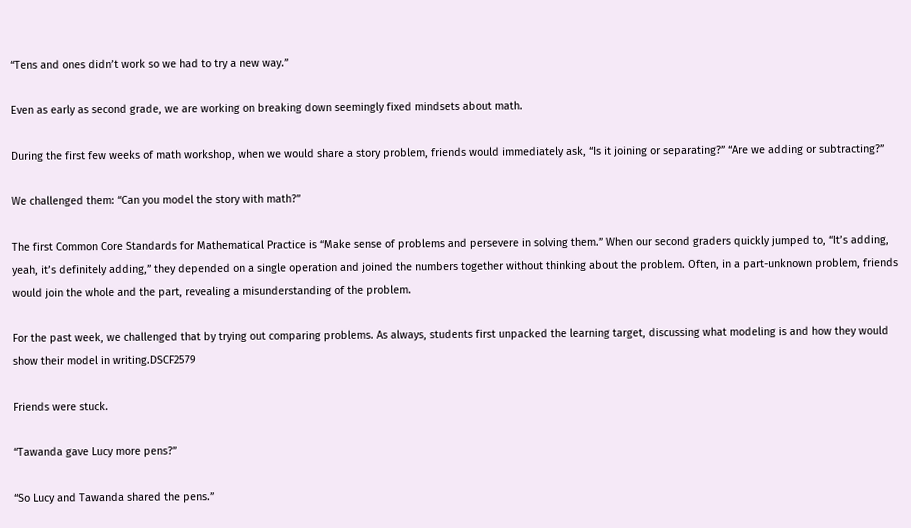“Tens and ones didn’t work so we had to try a new way.”

Even as early as second grade, we are working on breaking down seemingly fixed mindsets about math.

During the first few weeks of math workshop, when we would share a story problem, friends would immediately ask, “Is it joining or separating?” “Are we adding or subtracting?”

We challenged them: “Can you model the story with math?”

The first Common Core Standards for Mathematical Practice is “Make sense of problems and persevere in solving them.” When our second graders quickly jumped to, “It’s adding, yeah, it’s definitely adding,” they depended on a single operation and joined the numbers together without thinking about the problem. Often, in a part-unknown problem, friends would join the whole and the part, revealing a misunderstanding of the problem.

For the past week, we challenged that by trying out comparing problems. As always, students first unpacked the learning target, discussing what modeling is and how they would show their model in writing.DSCF2579

Friends were stuck.

“Tawanda gave Lucy more pens?”

“So Lucy and Tawanda shared the pens.”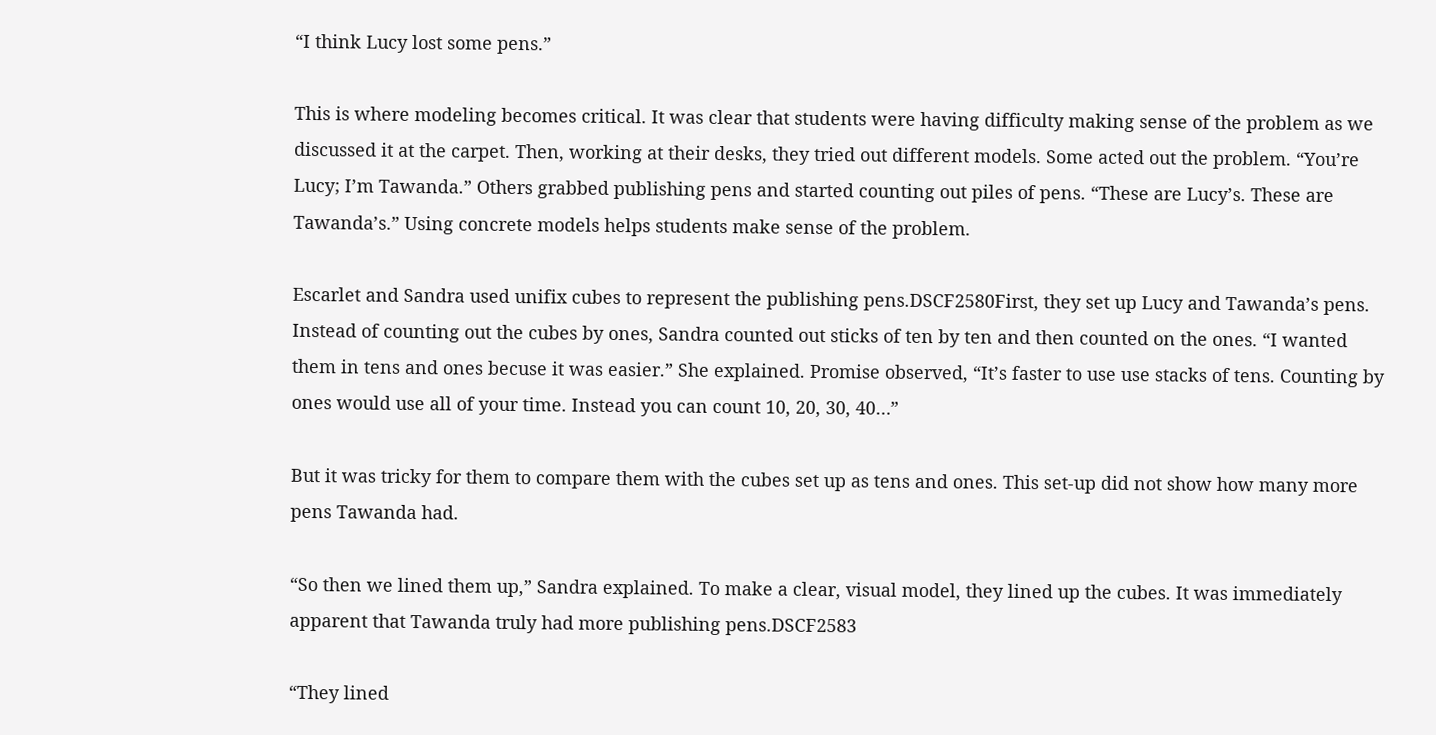“I think Lucy lost some pens.”

This is where modeling becomes critical. It was clear that students were having difficulty making sense of the problem as we discussed it at the carpet. Then, working at their desks, they tried out different models. Some acted out the problem. “You’re Lucy; I’m Tawanda.” Others grabbed publishing pens and started counting out piles of pens. “These are Lucy’s. These are Tawanda’s.” Using concrete models helps students make sense of the problem.

Escarlet and Sandra used unifix cubes to represent the publishing pens.DSCF2580First, they set up Lucy and Tawanda’s pens. Instead of counting out the cubes by ones, Sandra counted out sticks of ten by ten and then counted on the ones. “I wanted them in tens and ones becuse it was easier.” She explained. Promise observed, “It’s faster to use use stacks of tens. Counting by ones would use all of your time. Instead you can count 10, 20, 30, 40…”

But it was tricky for them to compare them with the cubes set up as tens and ones. This set-up did not show how many more pens Tawanda had.

“So then we lined them up,” Sandra explained. To make a clear, visual model, they lined up the cubes. It was immediately apparent that Tawanda truly had more publishing pens.DSCF2583

“They lined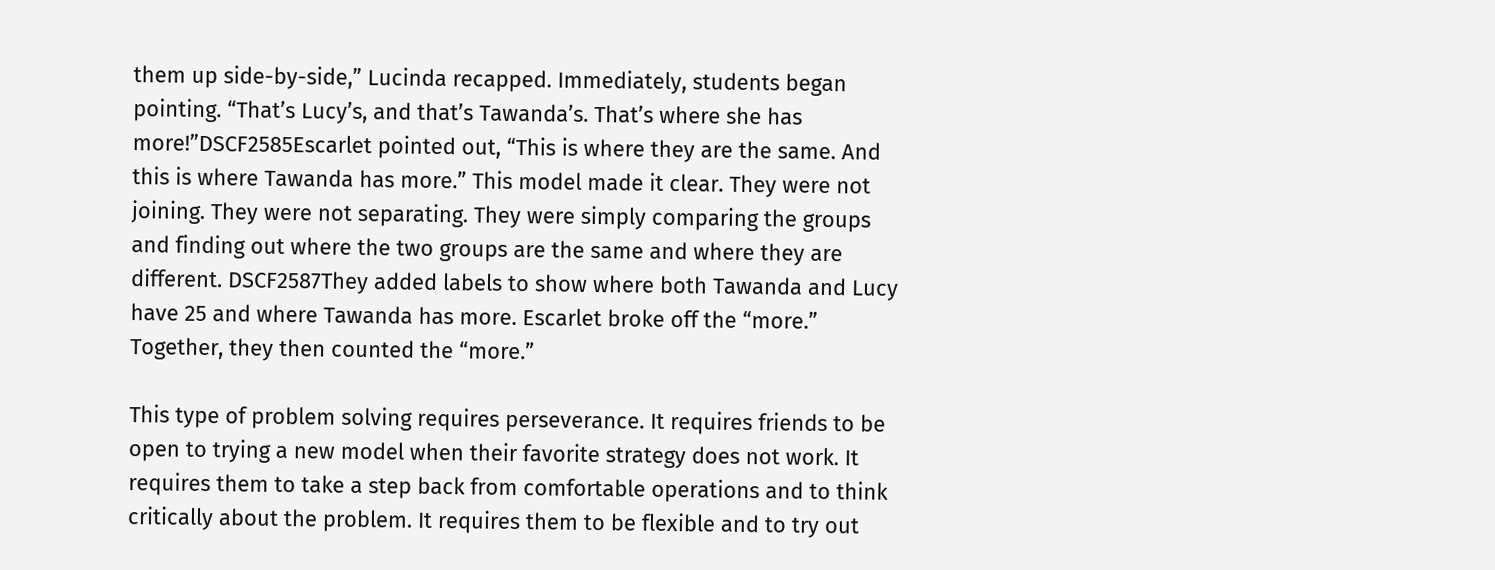them up side-by-side,” Lucinda recapped. Immediately, students began pointing. “That’s Lucy’s, and that’s Tawanda’s. That’s where she has more!”DSCF2585Escarlet pointed out, “This is where they are the same. And this is where Tawanda has more.” This model made it clear. They were not joining. They were not separating. They were simply comparing the groups and finding out where the two groups are the same and where they are different. DSCF2587They added labels to show where both Tawanda and Lucy have 25 and where Tawanda has more. Escarlet broke off the “more.” Together, they then counted the “more.”

This type of problem solving requires perseverance. It requires friends to be open to trying a new model when their favorite strategy does not work. It requires them to take a step back from comfortable operations and to think critically about the problem. It requires them to be flexible and to try out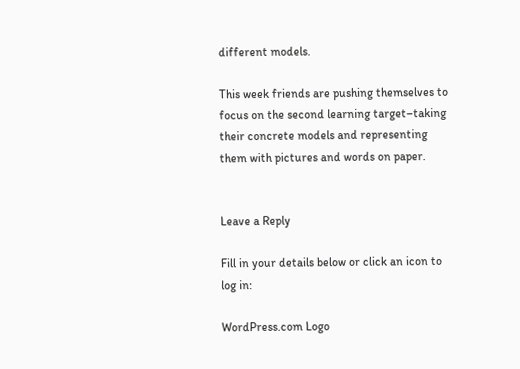different models.

This week friends are pushing themselves to focus on the second learning target–taking their concrete models and representing them with pictures and words on paper.


Leave a Reply

Fill in your details below or click an icon to log in:

WordPress.com Logo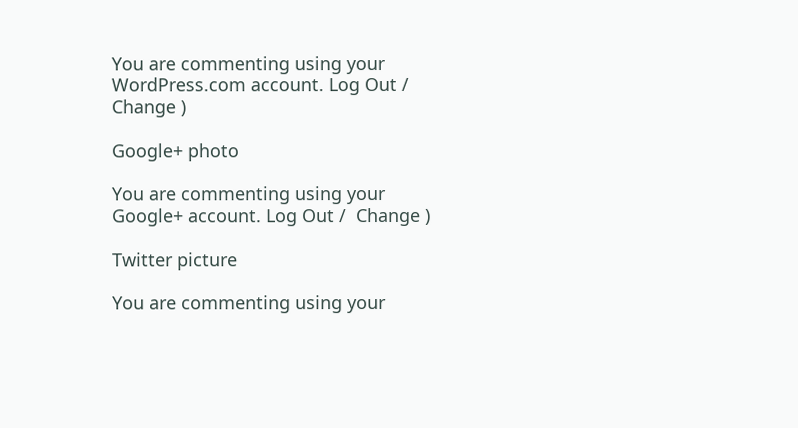You are commenting using your WordPress.com account. Log Out /  Change )

Google+ photo

You are commenting using your Google+ account. Log Out /  Change )

Twitter picture

You are commenting using your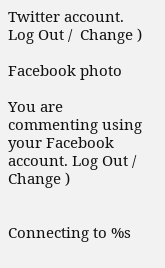Twitter account. Log Out /  Change )

Facebook photo

You are commenting using your Facebook account. Log Out /  Change )


Connecting to %s